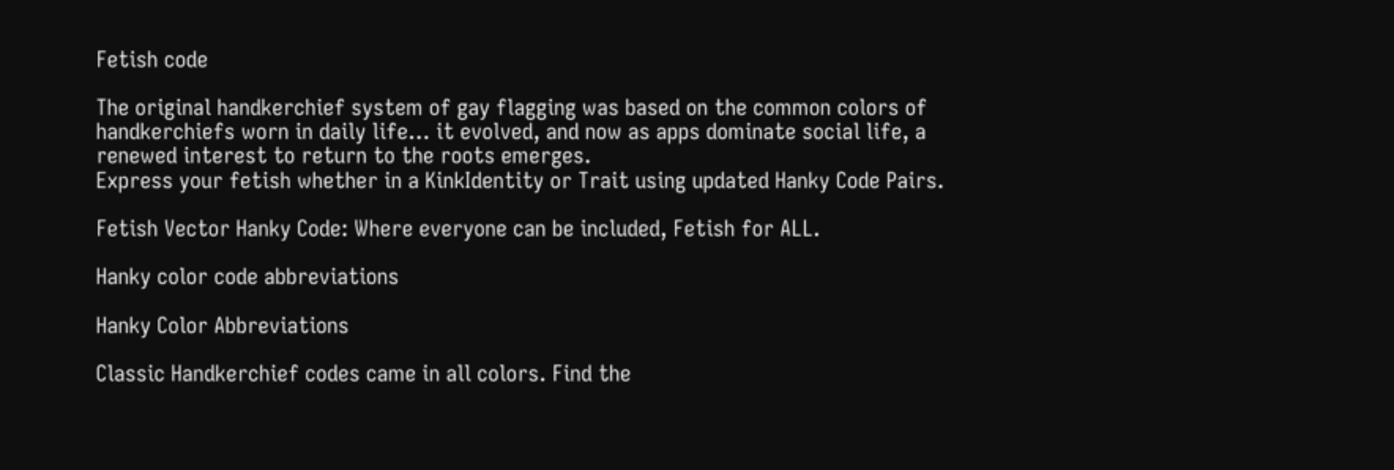Fetish code

The original handkerchief system of gay flagging was based on the common colors of handkerchiefs worn in daily life… it evolved, and now as apps dominate social life, a renewed interest to return to the roots emerges.
Express your fetish whether in a KinkIdentity or Trait using updated Hanky Code Pairs.

Fetish Vector Hanky Code: Where everyone can be included, Fetish for ALL.

Hanky color code abbreviations

Hanky Color Abbreviations

Classic Handkerchief codes came in all colors. Find the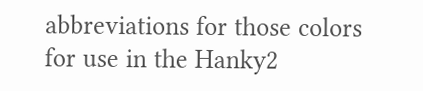abbreviations for those colors for use in the Hanky2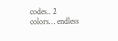codes.. 2 colors… endless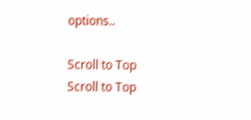options..

Scroll to Top
Scroll to Top